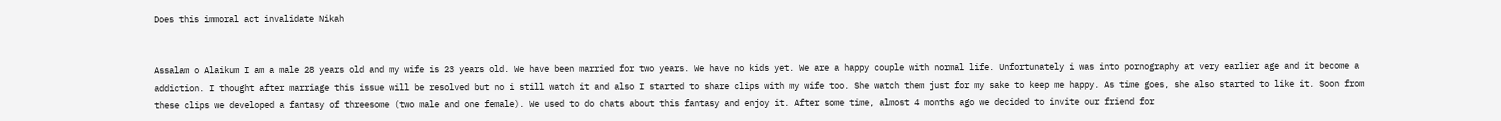Does this immoral act invalidate Nikah


Assalam o Alaikum I am a male 28 years old and my wife is 23 years old. We have been married for two years. We have no kids yet. We are a happy couple with normal life. Unfortunately i was into pornography at very earlier age and it become a addiction. I thought after marriage this issue will be resolved but no i still watch it and also I started to share clips with my wife too. She watch them just for my sake to keep me happy. As time goes, she also started to like it. Soon from these clips we developed a fantasy of threesome (two male and one female). We used to do chats about this fantasy and enjoy it. After some time, almost 4 months ago we decided to invite our friend for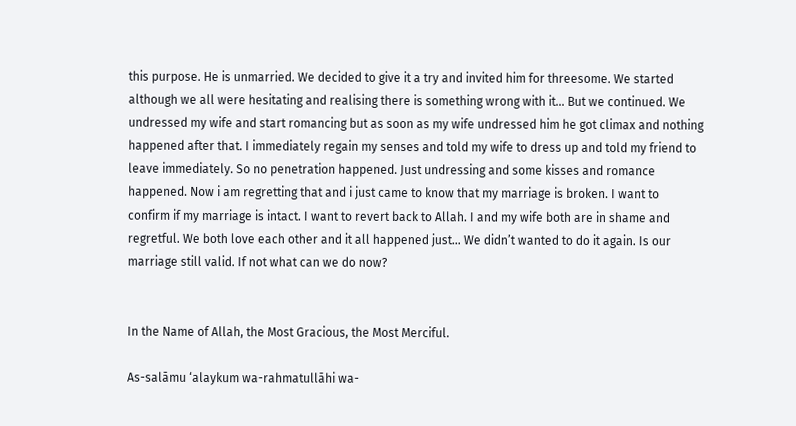this purpose. He is unmarried. We decided to give it a try and invited him for threesome. We started although we all were hesitating and realising there is something wrong with it… But we continued. We undressed my wife and start romancing but as soon as my wife undressed him he got climax and nothing happened after that. I immediately regain my senses and told my wife to dress up and told my friend to leave immediately. So no penetration happened. Just undressing and some kisses and romance happened. Now i am regretting that and i just came to know that my marriage is broken. I want to confirm if my marriage is intact. I want to revert back to Allah. I and my wife both are in shame and regretful. We both love each other and it all happened just… We didn’t wanted to do it again. Is our marriage still valid. If not what can we do now?


In the Name of Allah, the Most Gracious, the Most Merciful.

As-salāmu ‘alaykum wa-rahmatullāhi wa-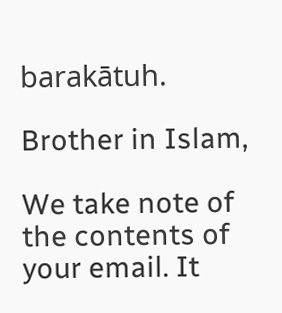barakātuh.

Brother in Islam,

We take note of the contents of your email. It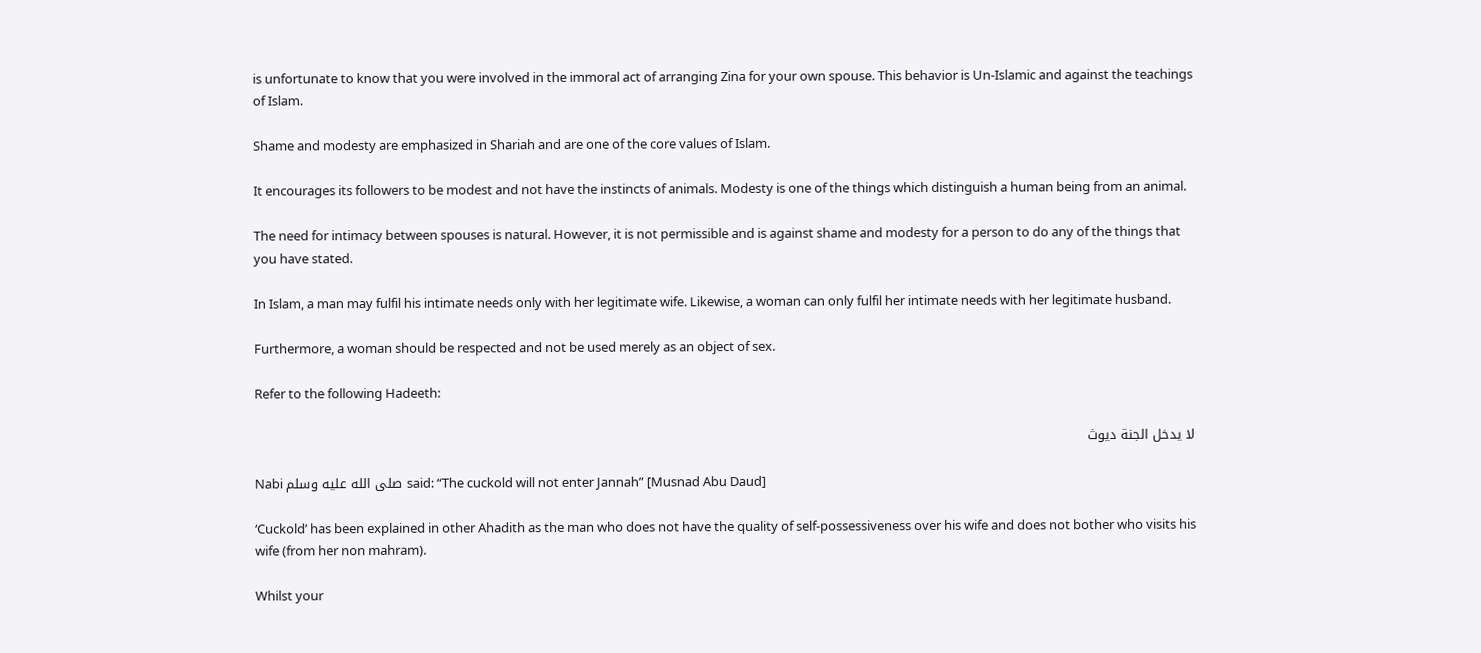is unfortunate to know that you were involved in the immoral act of arranging Zina for your own spouse. This behavior is Un-Islamic and against the teachings of Islam.

Shame and modesty are emphasized in Shariah and are one of the core values of Islam.

It encourages its followers to be modest and not have the instincts of animals. Modesty is one of the things which distinguish a human being from an animal.

The need for intimacy between spouses is natural. However, it is not permissible and is against shame and modesty for a person to do any of the things that you have stated.

In Islam, a man may fulfil his intimate needs only with her legitimate wife. Likewise, a woman can only fulfil her intimate needs with her legitimate husband.

Furthermore, a woman should be respected and not be used merely as an object of sex.

Refer to the following Hadeeth:

لا يدخل الجنة ديوث

Nabi صلى الله عليه وسلم said: “The cuckold will not enter Jannah” [Musnad Abu Daud]

‘Cuckold’ has been explained in other Ahadith as the man who does not have the quality of self-possessiveness over his wife and does not bother who visits his wife (from her non mahram).

Whilst your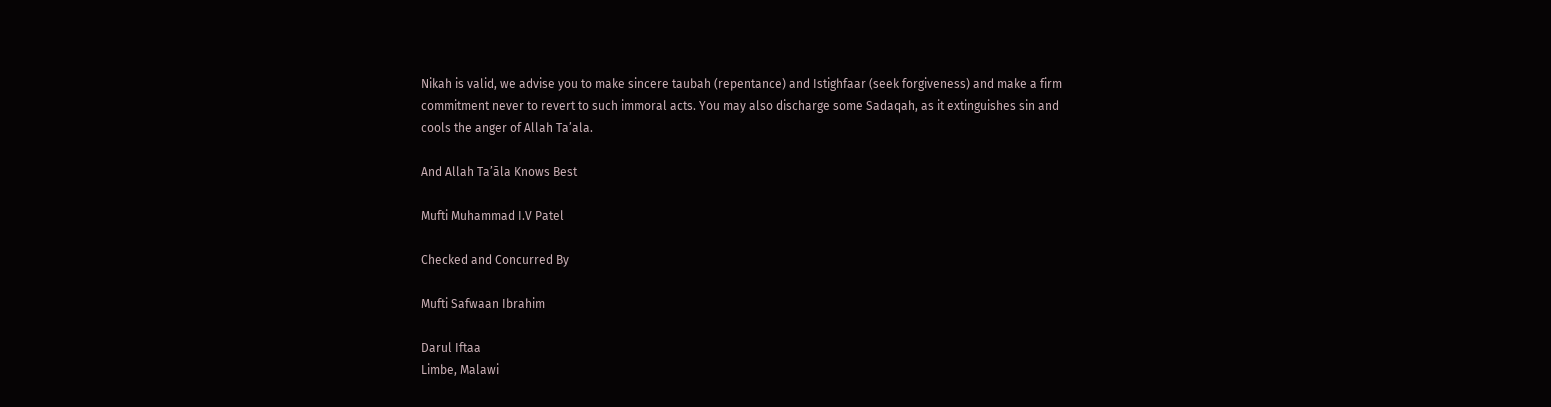Nikah is valid, we advise you to make sincere taubah (repentance) and Istighfaar (seek forgiveness) and make a firm commitment never to revert to such immoral acts. You may also discharge some Sadaqah, as it extinguishes sin and cools the anger of Allah Ta’ala.

And Allah Ta’āla Knows Best

Mufti Muhammad I.V Patel

Checked and Concurred By

Mufti Safwaan Ibrahim

Darul Iftaa
Limbe, Malawi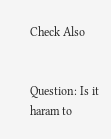Check Also


Question: Is it haram to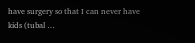have surgery so that I can never have kids (tubal …